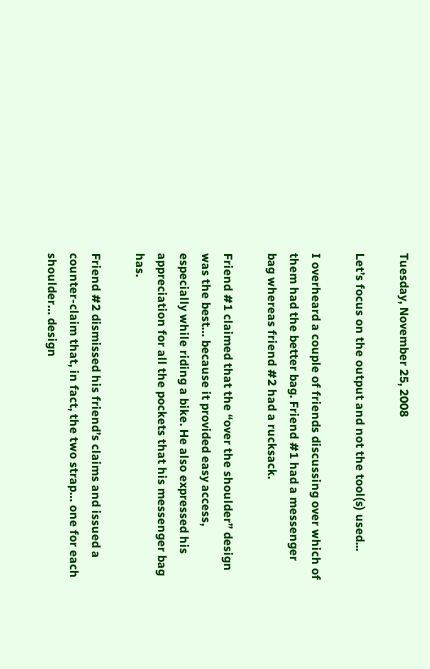Tuesday, November 25, 2008

Let’s focus on the output and not the tool(s) used...

I overheard a couple of friends discussing over which of them had the better bag. Friend #1 had a messenger bag whereas friend #2 had a rucksack.

Friend #1 claimed that the “over the shoulder” design was the best… because it provided easy access, especially while riding a bike. He also expressed his appreciation for all the pockets that his messenger bag has.

Friend #2 dismissed his friend’s claims and issued a counter-claim that, in fact, the two strap… one for each shoulder… design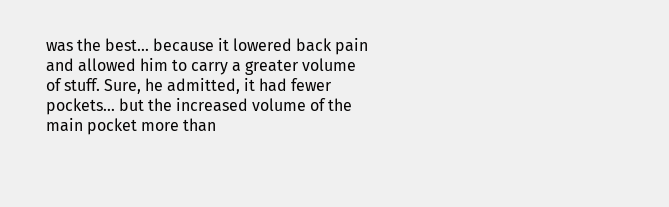was the best… because it lowered back pain and allowed him to carry a greater volume of stuff. Sure, he admitted, it had fewer pockets… but the increased volume of the main pocket more than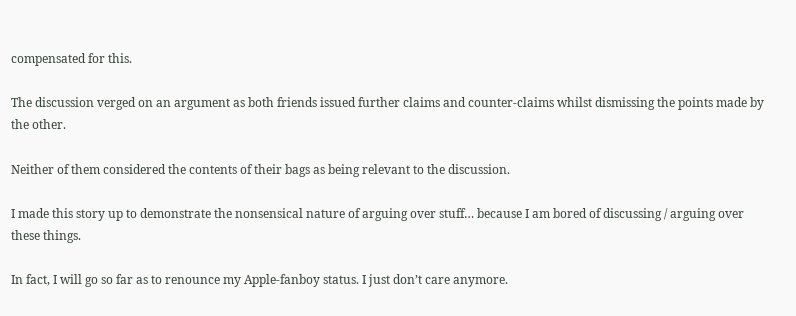compensated for this.

The discussion verged on an argument as both friends issued further claims and counter-claims whilst dismissing the points made by the other.

Neither of them considered the contents of their bags as being relevant to the discussion.

I made this story up to demonstrate the nonsensical nature of arguing over stuff… because I am bored of discussing / arguing over these things.

In fact, I will go so far as to renounce my Apple-fanboy status. I just don’t care anymore.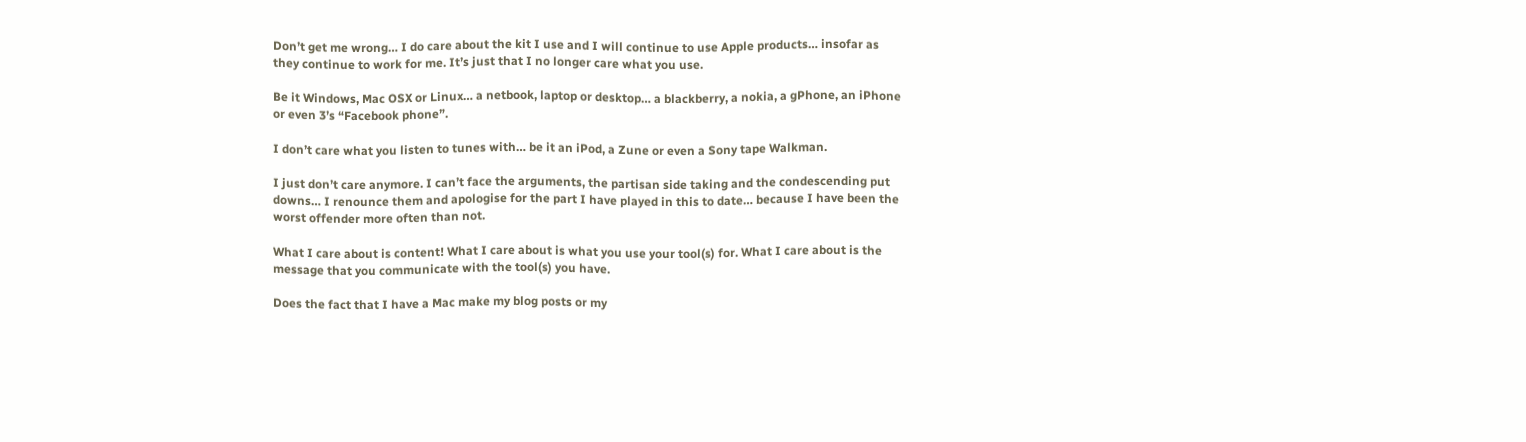Don’t get me wrong… I do care about the kit I use and I will continue to use Apple products… insofar as they continue to work for me. It’s just that I no longer care what you use.

Be it Windows, Mac OSX or Linux… a netbook, laptop or desktop… a blackberry, a nokia, a gPhone, an iPhone or even 3’s “Facebook phone”.

I don’t care what you listen to tunes with… be it an iPod, a Zune or even a Sony tape Walkman.

I just don’t care anymore. I can’t face the arguments, the partisan side taking and the condescending put downs… I renounce them and apologise for the part I have played in this to date… because I have been the worst offender more often than not.

What I care about is content! What I care about is what you use your tool(s) for. What I care about is the message that you communicate with the tool(s) you have.

Does the fact that I have a Mac make my blog posts or my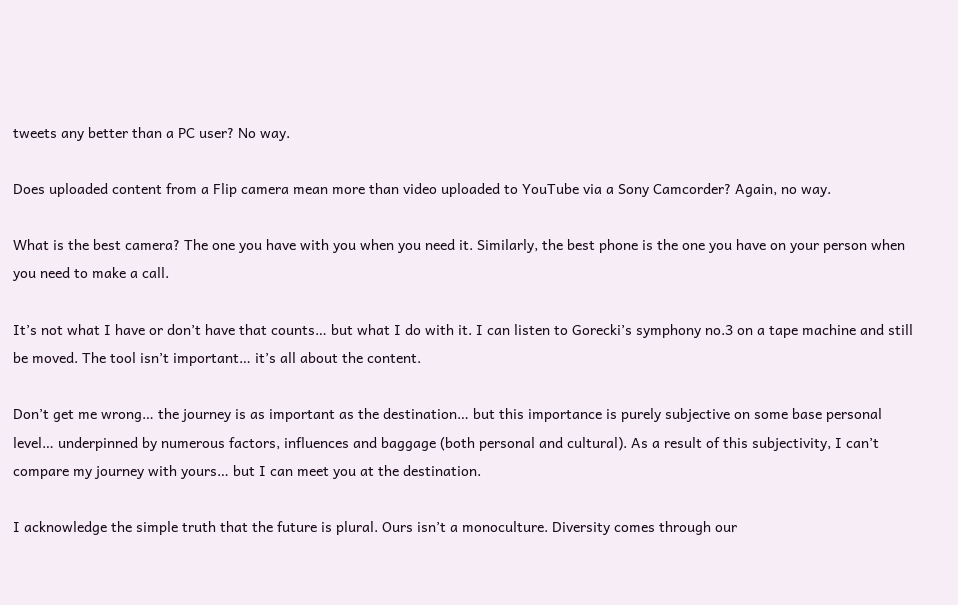tweets any better than a PC user? No way.

Does uploaded content from a Flip camera mean more than video uploaded to YouTube via a Sony Camcorder? Again, no way.

What is the best camera? The one you have with you when you need it. Similarly, the best phone is the one you have on your person when you need to make a call.

It’s not what I have or don’t have that counts… but what I do with it. I can listen to Gorecki’s symphony no.3 on a tape machine and still be moved. The tool isn’t important… it’s all about the content.

Don’t get me wrong… the journey is as important as the destination… but this importance is purely subjective on some base personal level… underpinned by numerous factors, influences and baggage (both personal and cultural). As a result of this subjectivity, I can’t compare my journey with yours… but I can meet you at the destination.

I acknowledge the simple truth that the future is plural. Ours isn’t a monoculture. Diversity comes through our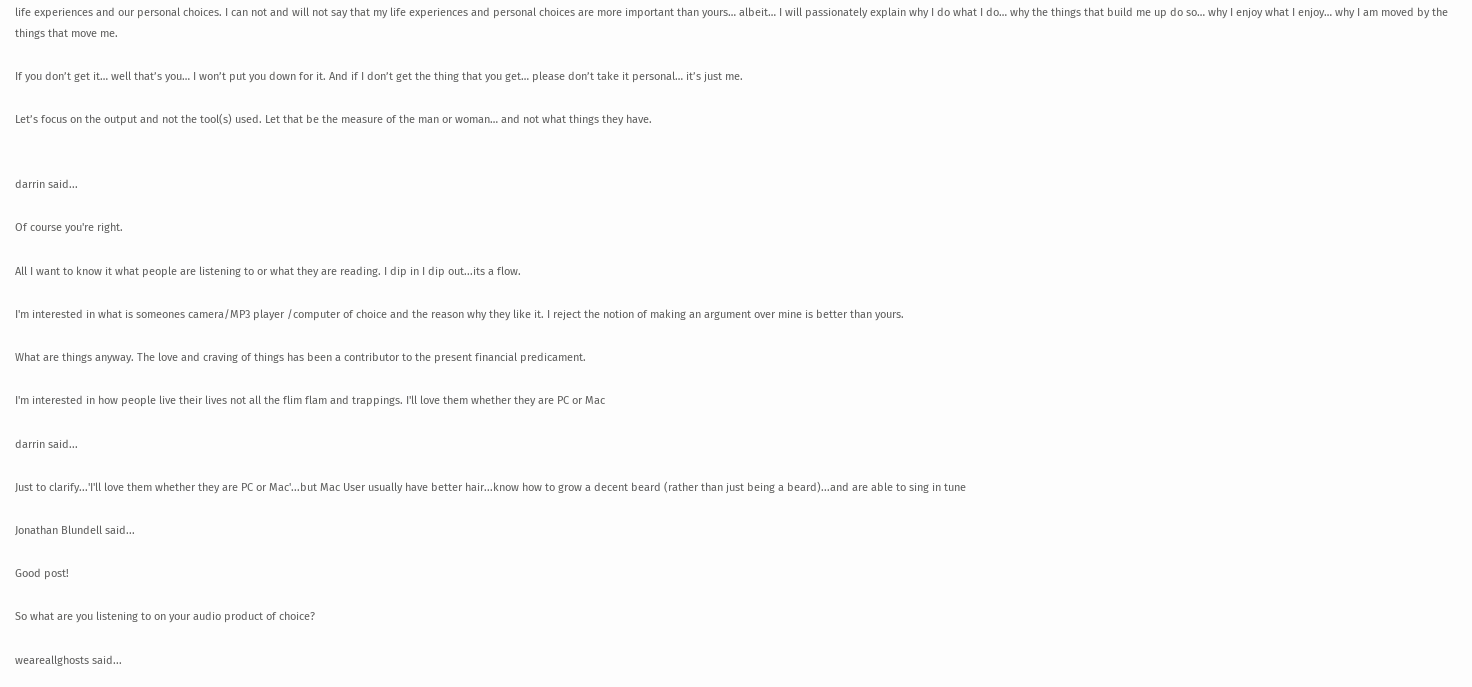life experiences and our personal choices. I can not and will not say that my life experiences and personal choices are more important than yours… albeit… I will passionately explain why I do what I do… why the things that build me up do so… why I enjoy what I enjoy… why I am moved by the things that move me.

If you don’t get it… well that’s you… I won’t put you down for it. And if I don’t get the thing that you get… please don’t take it personal… it’s just me.

Let’s focus on the output and not the tool(s) used. Let that be the measure of the man or woman… and not what things they have.


darrin said...

Of course you're right.

All I want to know it what people are listening to or what they are reading. I dip in I dip out...its a flow.

I'm interested in what is someones camera/MP3 player /computer of choice and the reason why they like it. I reject the notion of making an argument over mine is better than yours.

What are things anyway. The love and craving of things has been a contributor to the present financial predicament.

I'm interested in how people live their lives not all the flim flam and trappings. I'll love them whether they are PC or Mac

darrin said...

Just to clarify...'I'll love them whether they are PC or Mac'...but Mac User usually have better hair...know how to grow a decent beard (rather than just being a beard)...and are able to sing in tune

Jonathan Blundell said...

Good post!

So what are you listening to on your audio product of choice?

weareallghosts said...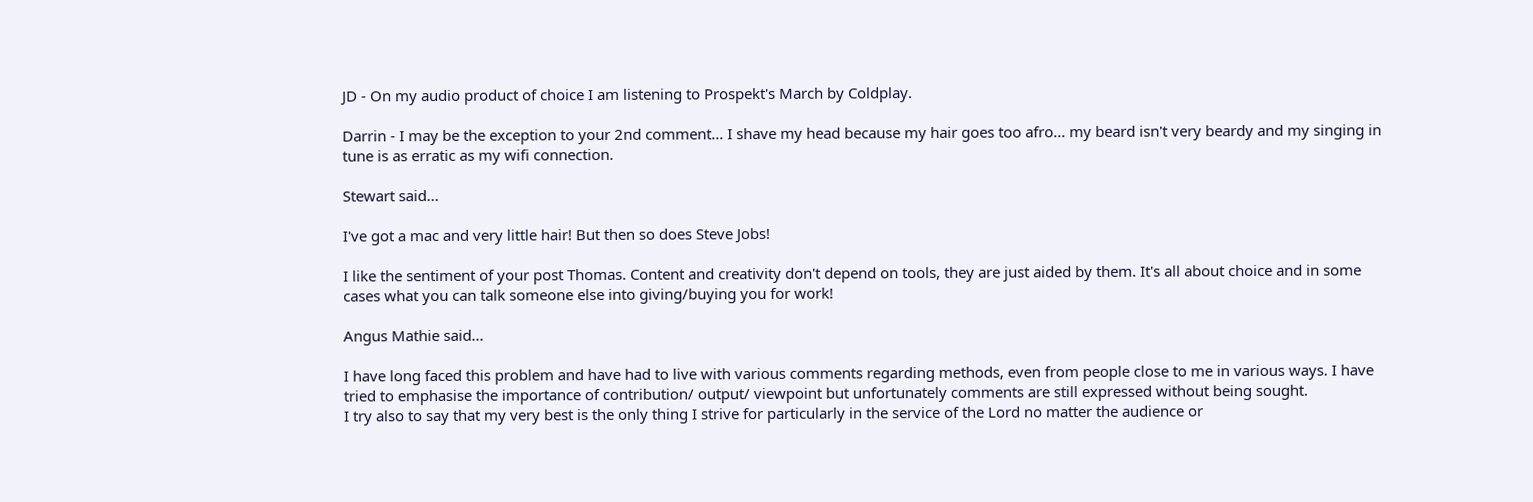JD - On my audio product of choice I am listening to Prospekt's March by Coldplay.

Darrin - I may be the exception to your 2nd comment... I shave my head because my hair goes too afro... my beard isn't very beardy and my singing in tune is as erratic as my wifi connection.

Stewart said...

I've got a mac and very little hair! But then so does Steve Jobs!

I like the sentiment of your post Thomas. Content and creativity don't depend on tools, they are just aided by them. It's all about choice and in some cases what you can talk someone else into giving/buying you for work!

Angus Mathie said...

I have long faced this problem and have had to live with various comments regarding methods, even from people close to me in various ways. I have tried to emphasise the importance of contribution/ output/ viewpoint but unfortunately comments are still expressed without being sought.
I try also to say that my very best is the only thing I strive for particularly in the service of the Lord no matter the audience or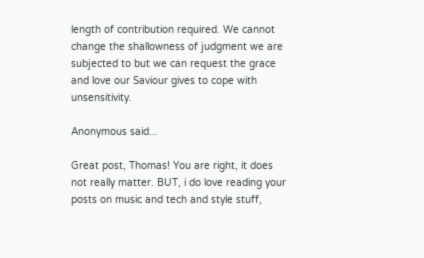length of contribution required. We cannot change the shallowness of judgment we are subjected to but we can request the grace and love our Saviour gives to cope with unsensitivity.

Anonymous said...

Great post, Thomas! You are right, it does not really matter. BUT, i do love reading your posts on music and tech and style stuff,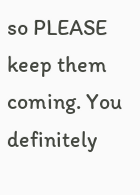so PLEASE keep them coming. You definitely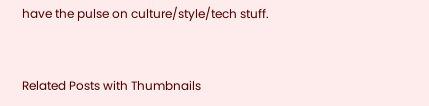have the pulse on culture/style/tech stuff.


Related Posts with Thumbnails